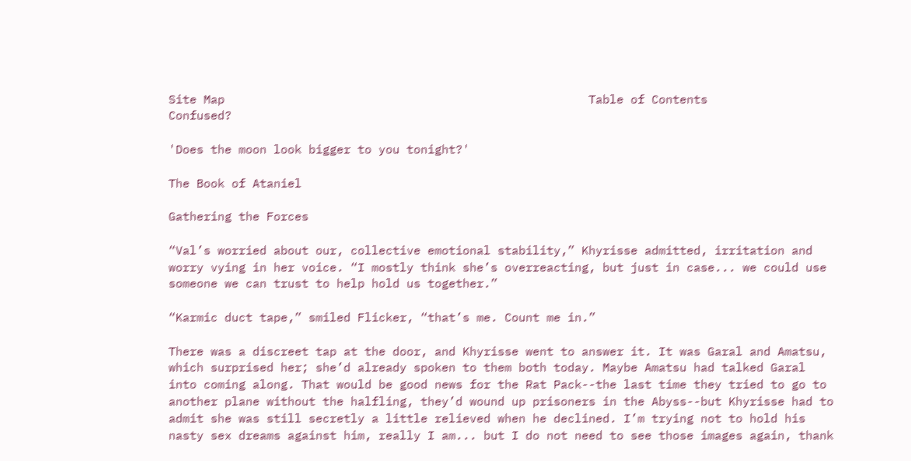Site Map                                                    Table of Contents                                                    Confused?

'Does the moon look bigger to you tonight?'

The Book of Ataniel

Gathering the Forces

“Val’s worried about our, collective emotional stability,” Khyrisse admitted, irritation and worry vying in her voice. “I mostly think she’s overreacting, but just in case... we could use someone we can trust to help hold us together.”

“Karmic duct tape,” smiled Flicker, “that’s me. Count me in.”

There was a discreet tap at the door, and Khyrisse went to answer it. It was Garal and Amatsu, which surprised her; she’d already spoken to them both today. Maybe Amatsu had talked Garal into coming along. That would be good news for the Rat Pack--the last time they tried to go to another plane without the halfling, they’d wound up prisoners in the Abyss--but Khyrisse had to admit she was still secretly a little relieved when he declined. I’m trying not to hold his nasty sex dreams against him, really I am... but I do not need to see those images again, thank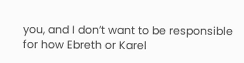you, and I don’t want to be responsible for how Ebreth or Karel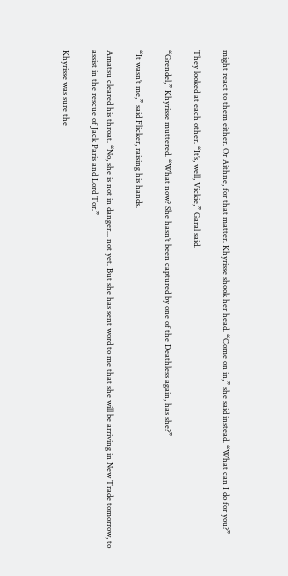might react to them either. Or Aithne, for that matter. Khyrisse shook her head. “Come on in,” she said instead. “What can I do for you?”

They looked at each other. “It’s, well, Vickie,” Garal said.

“Grendel,” Khyrisse muttered. “What now? She hasn’t been captured by one of the Deathless again, has she?”

“It wasn’t me,” said Flicker, raising his hands.

Amatsu cleared his throat. “No, she is not in danger... not yet. But she has sent word to me that she will be arriving in New Trade tomorrow, to assist in the rescue of Jack Paris and Lord Tor.”

Khyrisse was sure the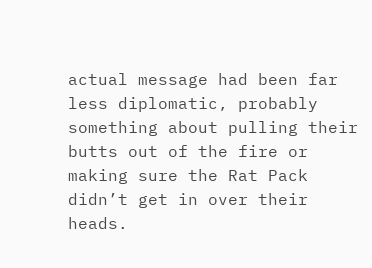actual message had been far less diplomatic, probably something about pulling their butts out of the fire or making sure the Rat Pack didn’t get in over their heads.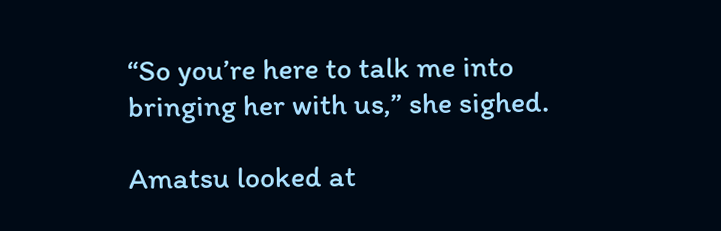“So you’re here to talk me into bringing her with us,” she sighed.

Amatsu looked at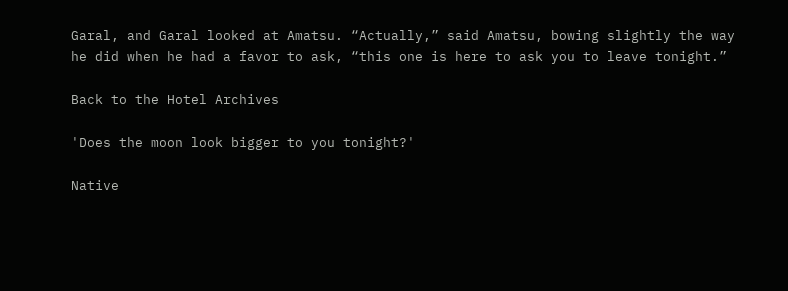Garal, and Garal looked at Amatsu. “Actually,” said Amatsu, bowing slightly the way he did when he had a favor to ask, “this one is here to ask you to leave tonight.”

Back to the Hotel Archives

'Does the moon look bigger to you tonight?'

Native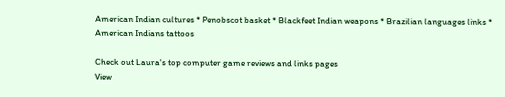American Indian cultures * Penobscot basket * Blackfeet Indian weapons * Brazilian languages links * American Indians tattoos

Check out Laura's top computer game reviews and links pages
View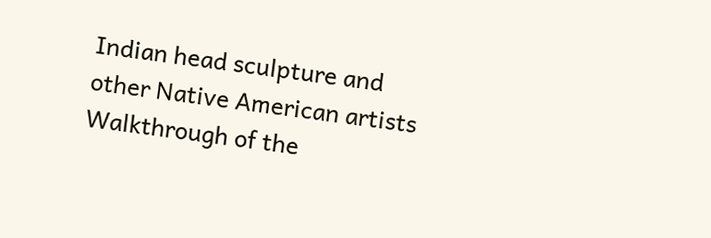Indian head sculpture and other Native American artists
Walkthrough of the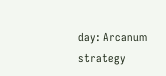day: Arcanum strategy